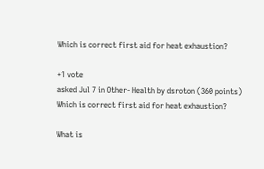Which is correct first aid for heat exhaustion?

+1 vote
asked Jul 7 in Other- Health by dsroton (360 points)
Which is correct first aid for heat exhaustion?

What is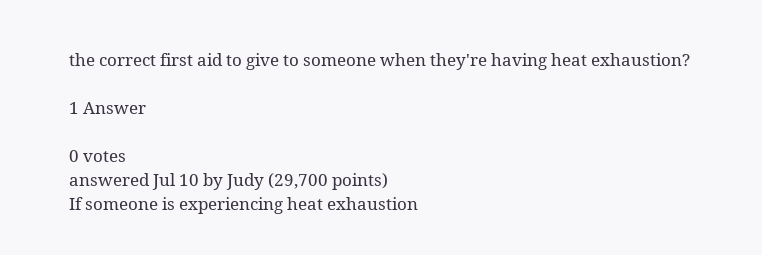the correct first aid to give to someone when they're having heat exhaustion?

1 Answer

0 votes
answered Jul 10 by Judy (29,700 points)
If someone is experiencing heat exhaustion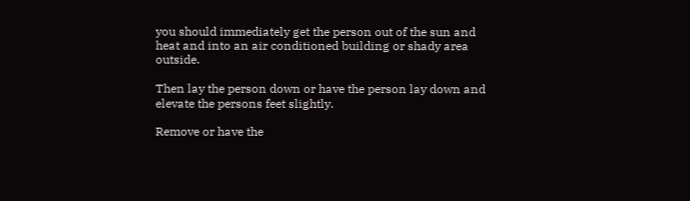you should immediately get the person out of the sun and heat and into an air conditioned building or shady area outside.

Then lay the person down or have the person lay down and elevate the persons feet slightly.

Remove or have the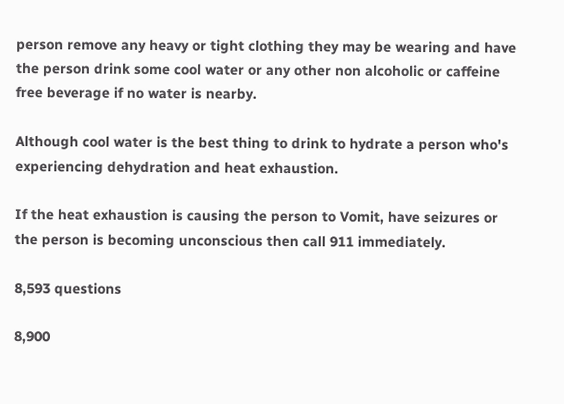person remove any heavy or tight clothing they may be wearing and have the person drink some cool water or any other non alcoholic or caffeine free beverage if no water is nearby.

Although cool water is the best thing to drink to hydrate a person who's experiencing dehydration and heat exhaustion.

If the heat exhaustion is causing the person to Vomit, have seizures or the person is becoming unconscious then call 911 immediately.

8,593 questions

8,900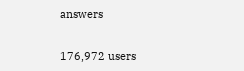answers


176,972 users